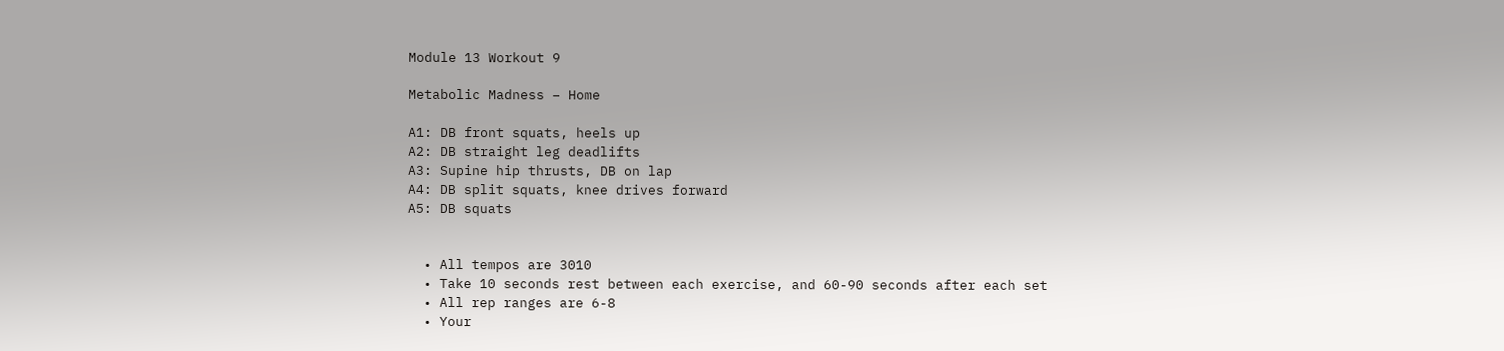Module 13 Workout 9

Metabolic Madness – Home

A1: DB front squats, heels up
A2: DB straight leg deadlifts
A3: Supine hip thrusts, DB on lap
A4: DB split squats, knee drives forward
A5: DB squats


  • All tempos are 3010
  • Take 10 seconds rest between each exercise, and 60-90 seconds after each set
  • All rep ranges are 6-8
  • Your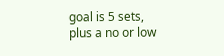goal is 5 sets, plus a no or low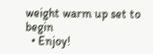weight warm up set to begin
  • Enjoy!